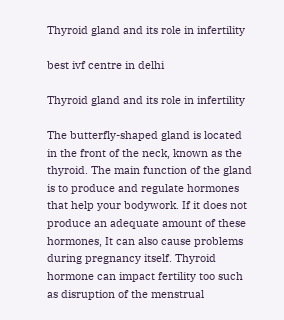Thyroid gland and its role in infertility

best ivf centre in delhi

Thyroid gland and its role in infertility

The butterfly-shaped gland is located in the front of the neck, known as the thyroid. The main function of the gland is to produce and regulate hormones that help your bodywork. If it does not produce an adequate amount of these hormones, It can also cause problems during pregnancy itself. Thyroid hormone can impact fertility too such as disruption of the menstrual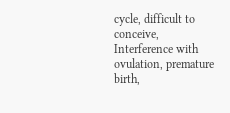cycle, difficult to conceive, Interference with ovulation, premature birth,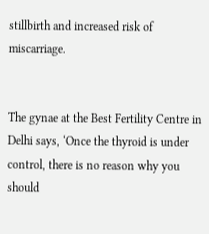stillbirth and increased risk of miscarriage.


The gynae at the Best Fertility Centre in Delhi says, ‘Once the thyroid is under control, there is no reason why you should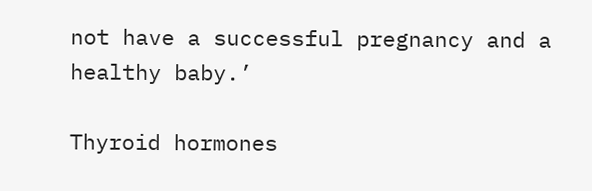not have a successful pregnancy and a healthy baby.’

Thyroid hormones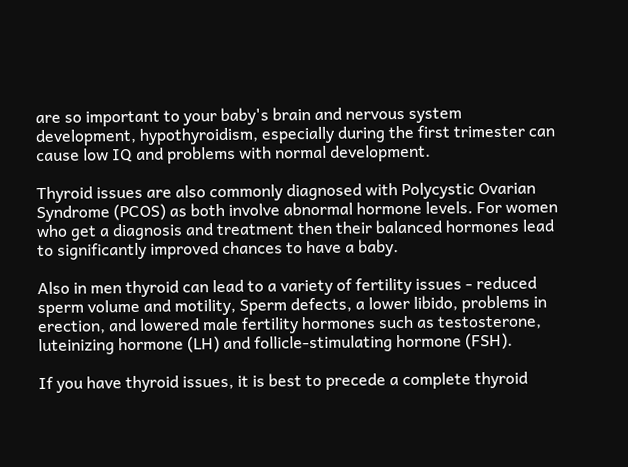are so important to your baby's brain and nervous system development, hypothyroidism, especially during the first trimester can cause low IQ and problems with normal development.

Thyroid issues are also commonly diagnosed with Polycystic Ovarian Syndrome (PCOS) as both involve abnormal hormone levels. For women who get a diagnosis and treatment then their balanced hormones lead to significantly improved chances to have a baby.

Also in men thyroid can lead to a variety of fertility issues - reduced sperm volume and motility, Sperm defects, a lower libido, problems in erection, and lowered male fertility hormones such as testosterone, luteinizing hormone (LH) and follicle-stimulating hormone (FSH).

If you have thyroid issues, it is best to precede a complete thyroid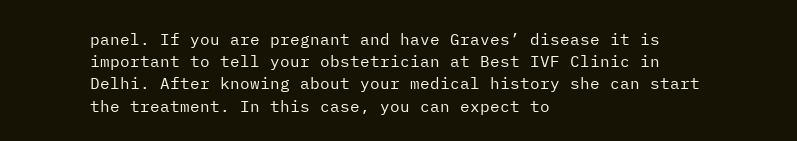panel. If you are pregnant and have Graves’ disease it is important to tell your obstetrician at Best IVF Clinic in Delhi. After knowing about your medical history she can start the treatment. In this case, you can expect to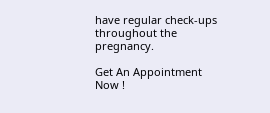have regular check-ups throughout the pregnancy.

Get An Appointment Now !